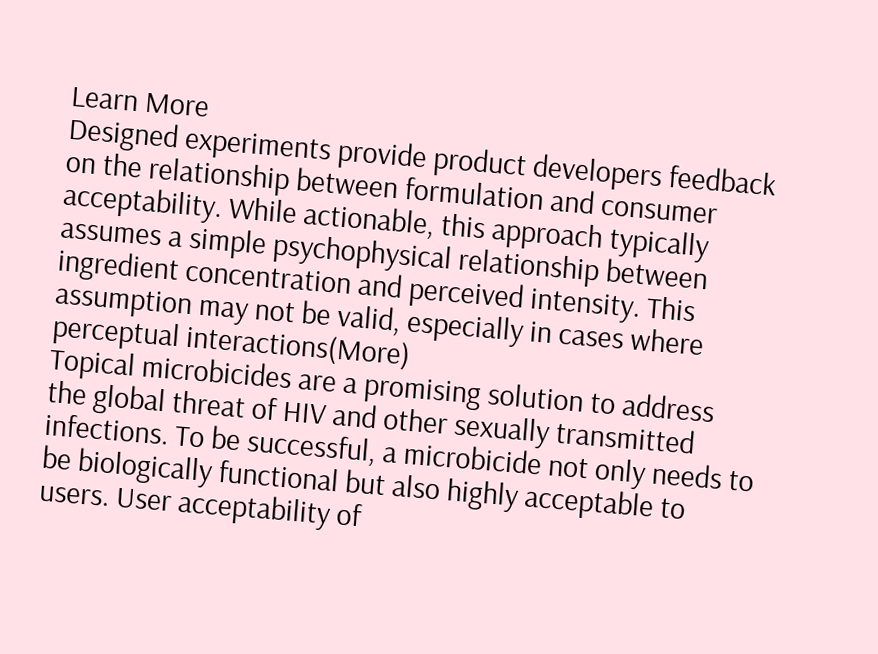Learn More
Designed experiments provide product developers feedback on the relationship between formulation and consumer acceptability. While actionable, this approach typically assumes a simple psychophysical relationship between ingredient concentration and perceived intensity. This assumption may not be valid, especially in cases where perceptual interactions(More)
Topical microbicides are a promising solution to address the global threat of HIV and other sexually transmitted infections. To be successful, a microbicide not only needs to be biologically functional but also highly acceptable to users. User acceptability of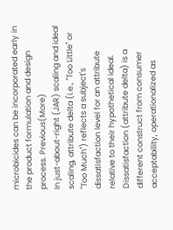microbicides can be incorporated early in the product formulation and design process. Previous(More)
In just-about-right (JAR) scaling and ideal scaling, attribute delta (i.e., "Too Little" or "Too Much") reflects a subject's dissatisfaction level for an attribute relative to their hypothetical ideal. Dissatisfaction (attribute delta) is a different construct from consumer acceptability, operationalized as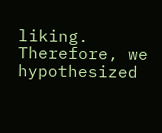liking. Therefore, we hypothesized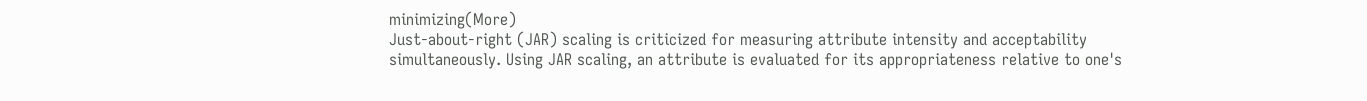minimizing(More)
Just-about-right (JAR) scaling is criticized for measuring attribute intensity and acceptability simultaneously. Using JAR scaling, an attribute is evaluated for its appropriateness relative to one's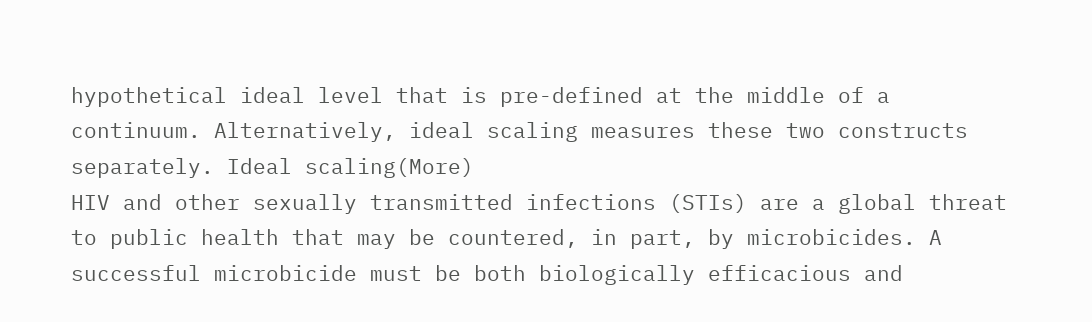hypothetical ideal level that is pre-defined at the middle of a continuum. Alternatively, ideal scaling measures these two constructs separately. Ideal scaling(More)
HIV and other sexually transmitted infections (STIs) are a global threat to public health that may be countered, in part, by microbicides. A successful microbicide must be both biologically efficacious and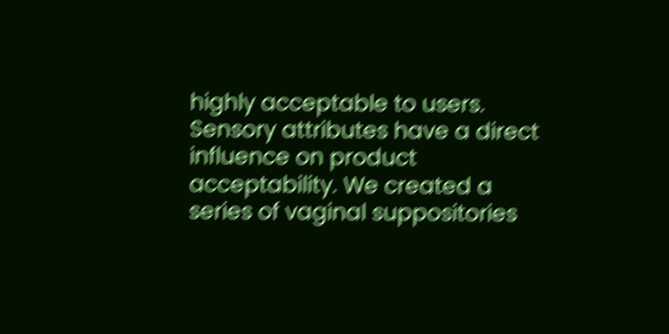highly acceptable to users. Sensory attributes have a direct influence on product acceptability. We created a series of vaginal suppositories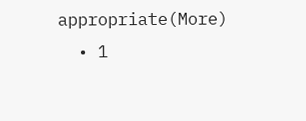appropriate(More)
  • 1